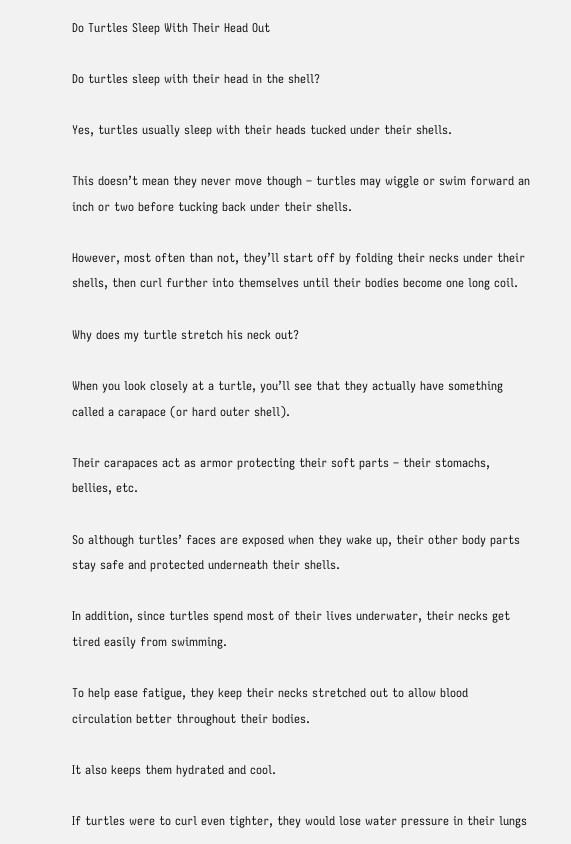Do Turtles Sleep With Their Head Out

Do turtles sleep with their head in the shell?

Yes, turtles usually sleep with their heads tucked under their shells.

This doesn’t mean they never move though – turtles may wiggle or swim forward an inch or two before tucking back under their shells.

However, most often than not, they’ll start off by folding their necks under their shells, then curl further into themselves until their bodies become one long coil.

Why does my turtle stretch his neck out?

When you look closely at a turtle, you’ll see that they actually have something called a carapace (or hard outer shell).

Their carapaces act as armor protecting their soft parts – their stomachs, bellies, etc.

So although turtles’ faces are exposed when they wake up, their other body parts stay safe and protected underneath their shells.

In addition, since turtles spend most of their lives underwater, their necks get tired easily from swimming.

To help ease fatigue, they keep their necks stretched out to allow blood circulation better throughout their bodies.

It also keeps them hydrated and cool.

If turtles were to curl even tighter, they would lose water pressure in their lungs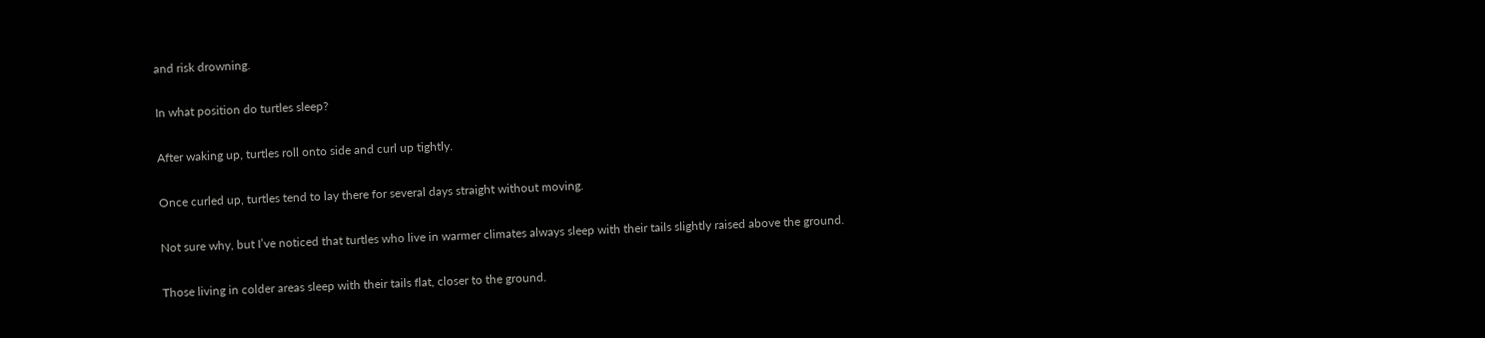and risk drowning.

In what position do turtles sleep?

After waking up, turtles roll onto side and curl up tightly.

Once curled up, turtles tend to lay there for several days straight without moving.

Not sure why, but I’ve noticed that turtles who live in warmer climates always sleep with their tails slightly raised above the ground.

Those living in colder areas sleep with their tails flat, closer to the ground.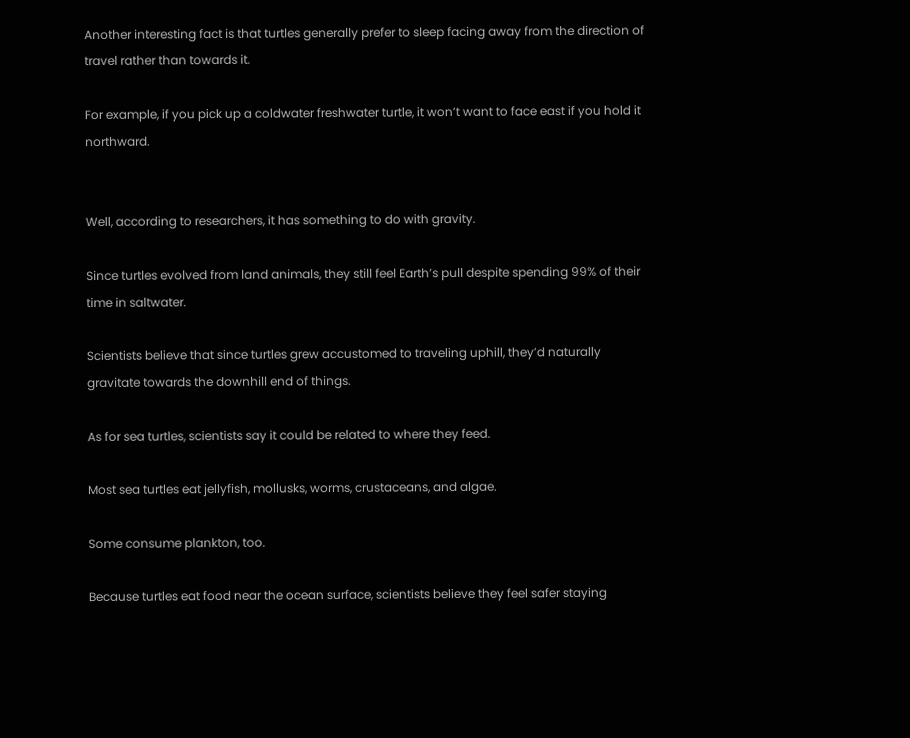Another interesting fact is that turtles generally prefer to sleep facing away from the direction of travel rather than towards it.

For example, if you pick up a coldwater freshwater turtle, it won’t want to face east if you hold it northward.


Well, according to researchers, it has something to do with gravity.

Since turtles evolved from land animals, they still feel Earth’s pull despite spending 99% of their time in saltwater.

Scientists believe that since turtles grew accustomed to traveling uphill, they’d naturally gravitate towards the downhill end of things.

As for sea turtles, scientists say it could be related to where they feed.

Most sea turtles eat jellyfish, mollusks, worms, crustaceans, and algae.

Some consume plankton, too.

Because turtles eat food near the ocean surface, scientists believe they feel safer staying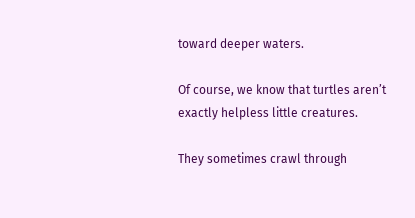toward deeper waters.

Of course, we know that turtles aren’t exactly helpless little creatures.

They sometimes crawl through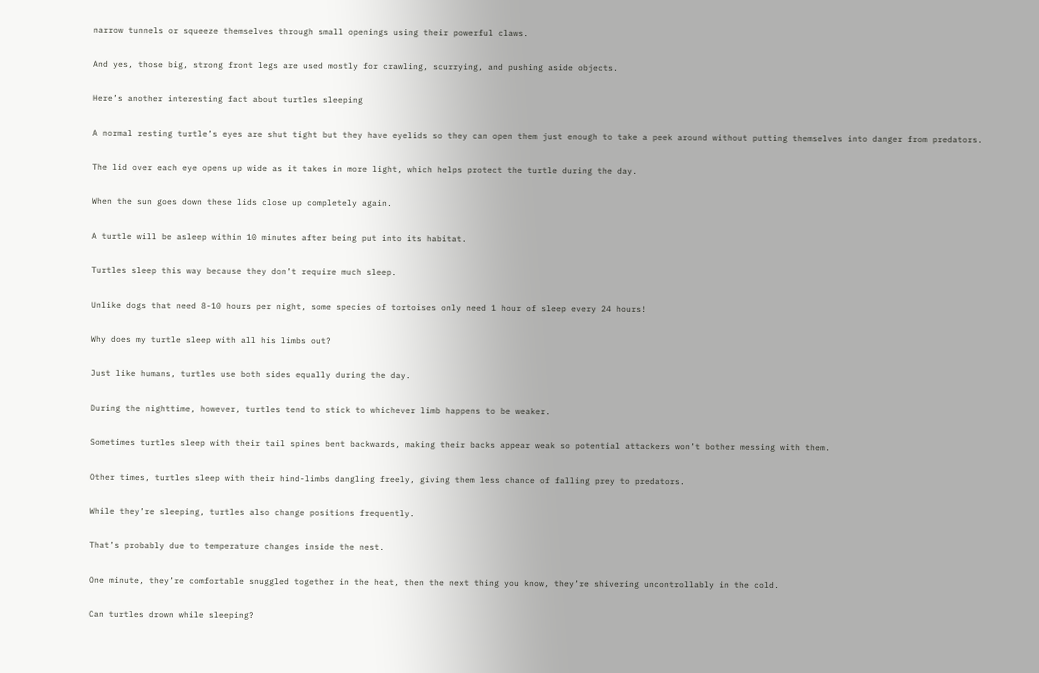narrow tunnels or squeeze themselves through small openings using their powerful claws.

And yes, those big, strong front legs are used mostly for crawling, scurrying, and pushing aside objects.

Here’s another interesting fact about turtles sleeping

A normal resting turtle’s eyes are shut tight but they have eyelids so they can open them just enough to take a peek around without putting themselves into danger from predators.

The lid over each eye opens up wide as it takes in more light, which helps protect the turtle during the day.

When the sun goes down these lids close up completely again.

A turtle will be asleep within 10 minutes after being put into its habitat.

Turtles sleep this way because they don’t require much sleep.

Unlike dogs that need 8-10 hours per night, some species of tortoises only need 1 hour of sleep every 24 hours!

Why does my turtle sleep with all his limbs out?

Just like humans, turtles use both sides equally during the day.

During the nighttime, however, turtles tend to stick to whichever limb happens to be weaker.

Sometimes turtles sleep with their tail spines bent backwards, making their backs appear weak so potential attackers won’t bother messing with them.

Other times, turtles sleep with their hind-limbs dangling freely, giving them less chance of falling prey to predators.

While they’re sleeping, turtles also change positions frequently.

That’s probably due to temperature changes inside the nest.

One minute, they’re comfortable snuggled together in the heat, then the next thing you know, they’re shivering uncontrollably in the cold.

Can turtles drown while sleeping?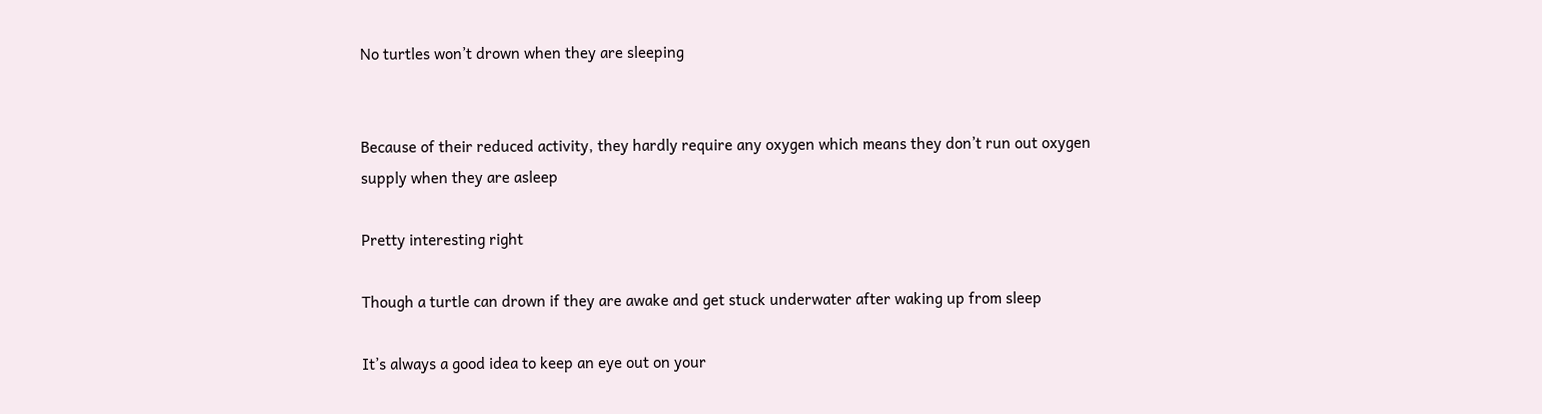No turtles won’t drown when they are sleeping


Because of their reduced activity, they hardly require any oxygen which means they don’t run out oxygen supply when they are asleep

Pretty interesting right

Though a turtle can drown if they are awake and get stuck underwater after waking up from sleep

It’s always a good idea to keep an eye out on your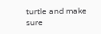turtle and make sure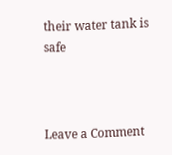their water tank is safe



Leave a Comment